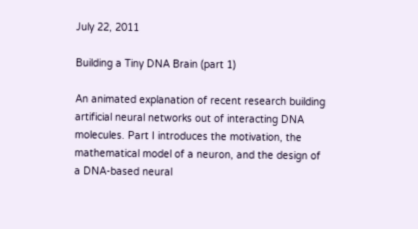July 22, 2011

Building a Tiny DNA Brain (part 1)

An animated explanation of recent research building artificial neural networks out of interacting DNA molecules. Part I introduces the motivation, the mathematical model of a neuron, and the design of a DNA-based neural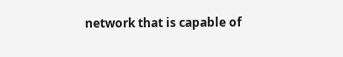network that is capable of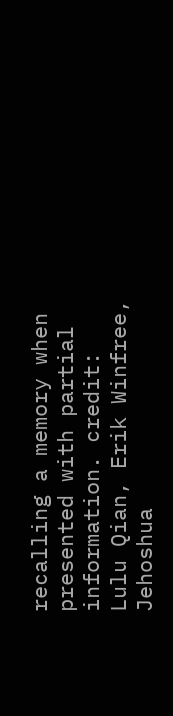recalling a memory when presented with partial information. credit: Lulu Qian, Erik Winfree, Jehoshua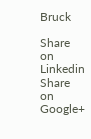Bruck

Share on Linkedin Share on Google+